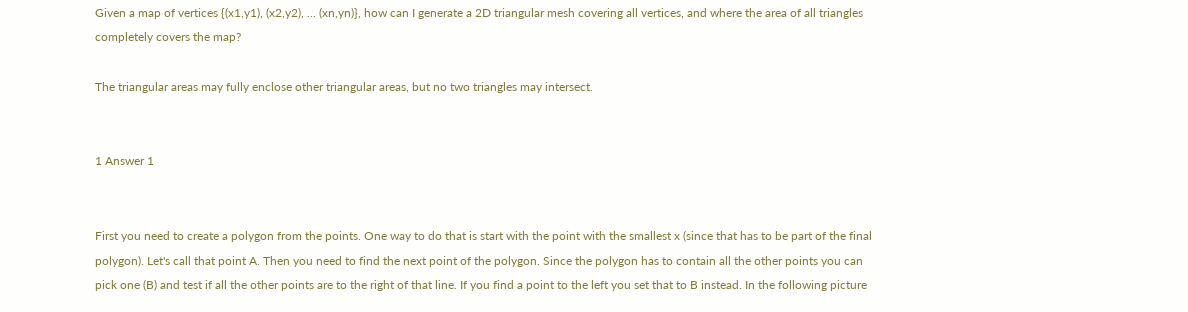Given a map of vertices {(x1,y1), (x2,y2), ... (xn,yn)}, how can I generate a 2D triangular mesh covering all vertices, and where the area of all triangles completely covers the map?

The triangular areas may fully enclose other triangular areas, but no two triangles may intersect.


1 Answer 1


First you need to create a polygon from the points. One way to do that is start with the point with the smallest x (since that has to be part of the final polygon). Let's call that point A. Then you need to find the next point of the polygon. Since the polygon has to contain all the other points you can pick one (B) and test if all the other points are to the right of that line. If you find a point to the left you set that to B instead. In the following picture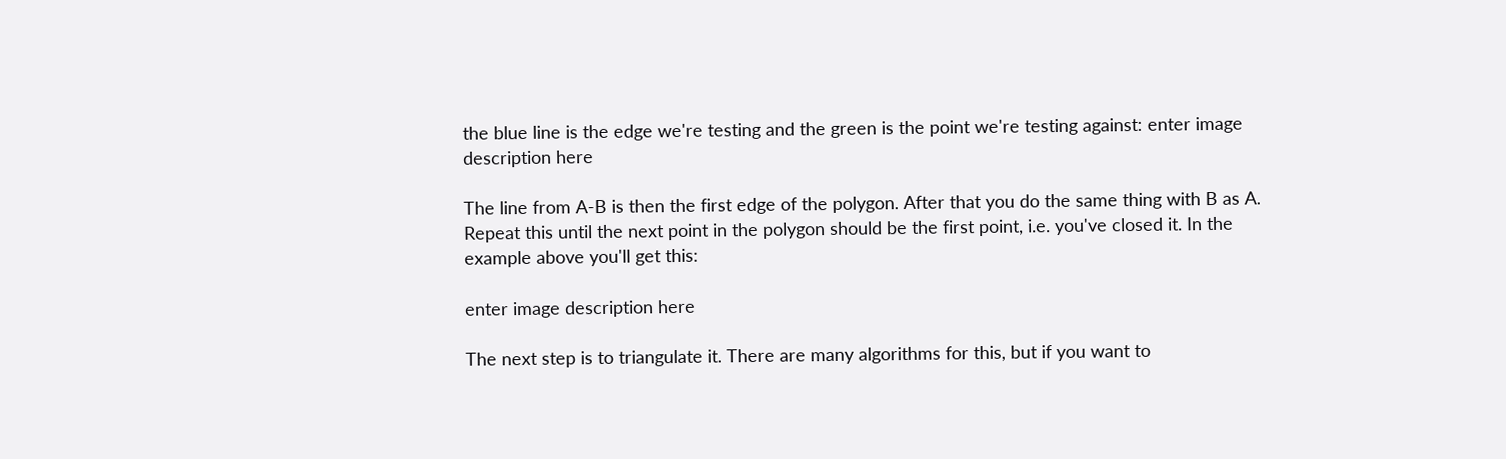the blue line is the edge we're testing and the green is the point we're testing against: enter image description here

The line from A-B is then the first edge of the polygon. After that you do the same thing with B as A. Repeat this until the next point in the polygon should be the first point, i.e. you've closed it. In the example above you'll get this:

enter image description here

The next step is to triangulate it. There are many algorithms for this, but if you want to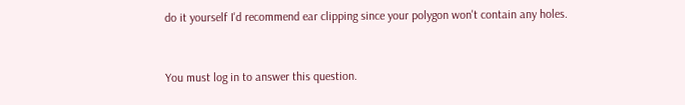do it yourself I'd recommend ear clipping since your polygon won't contain any holes.


You must log in to answer this question.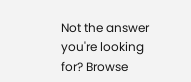Not the answer you're looking for? Browse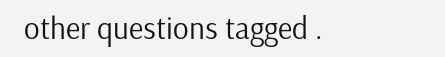other questions tagged .